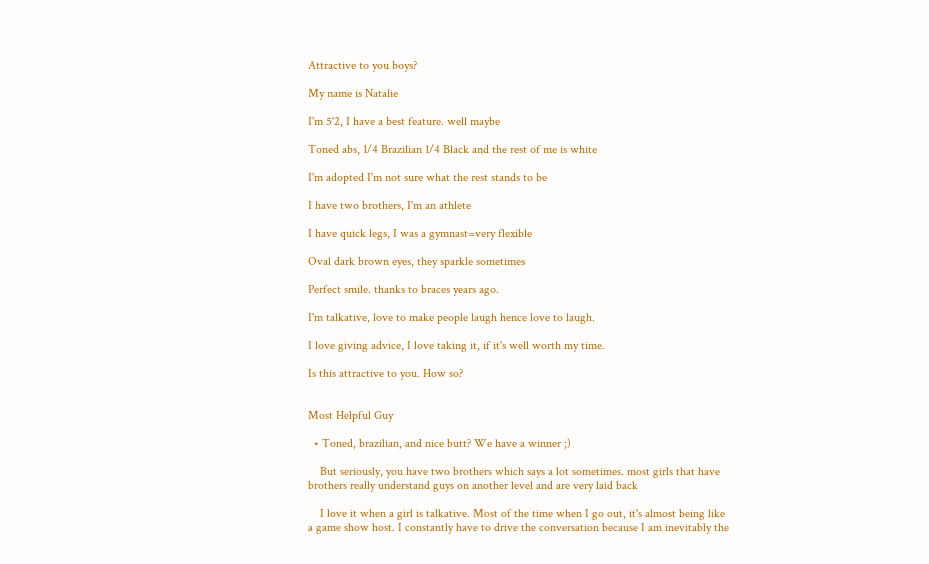Attractive to you boys?

My name is Natalie

I'm 5'2, I have a best feature. well maybe

Toned abs, 1/4 Brazilian 1/4 Black and the rest of me is white

I'm adopted I'm not sure what the rest stands to be

I have two brothers, I'm an athlete

I have quick legs, I was a gymnast=very flexible

Oval dark brown eyes, they sparkle sometimes

Perfect smile. thanks to braces years ago.

I'm talkative, love to make people laugh hence love to laugh.

I love giving advice, I love taking it, if it's well worth my time.

Is this attractive to you. How so?


Most Helpful Guy

  • Toned, brazilian, and nice butt? We have a winner ;)

    But seriously, you have two brothers which says a lot sometimes. most girls that have brothers really understand guys on another level and are very laid back

    I love it when a girl is talkative. Most of the time when I go out, it's almost being like a game show host. I constantly have to drive the conversation because I am inevitably the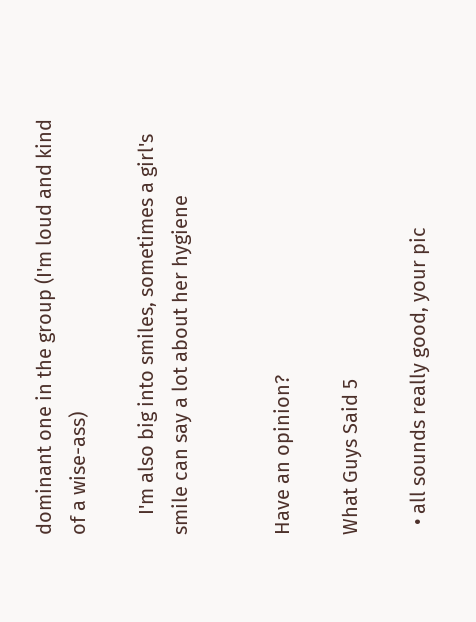dominant one in the group (I'm loud and kind of a wise-ass)

    I'm also big into smiles, sometimes a girl's smile can say a lot about her hygiene


Have an opinion?

What Guys Said 5

  • all sounds really good, your pic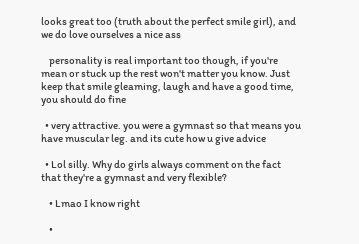looks great too (truth about the perfect smile girl), and we do love ourselves a nice ass

    personality is real important too though, if you're mean or stuck up the rest won't matter you know. Just keep that smile gleaming, laugh and have a good time, you should do fine

  • very attractive. you were a gymnast so that means you have muscular leg. and its cute how u give advice

  • Lol silly. Why do girls always comment on the fact that they're a gymnast and very flexible?

    • Lmao I know right

    •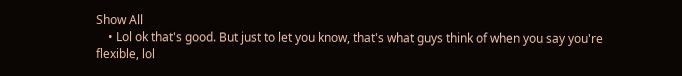Show All
    • Lol ok that's good. But just to let you know, that's what guys think of when you say you're flexible, lol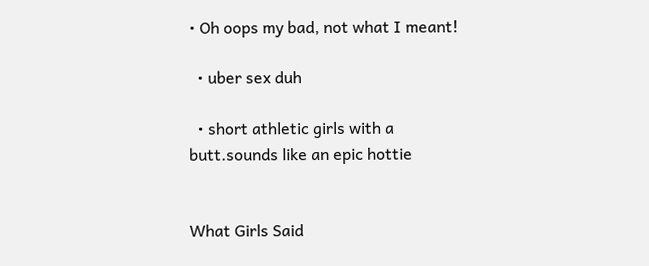• Oh oops my bad, not what I meant!

  • uber sex duh

  • short athletic girls with a butt.sounds like an epic hottie


What Girls Said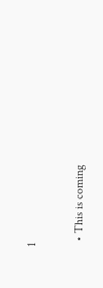1

  • This is coming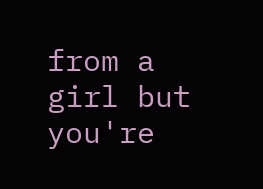from a girl but you're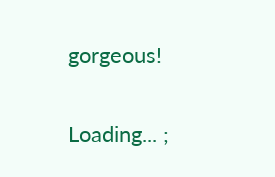gorgeous!

Loading... ;